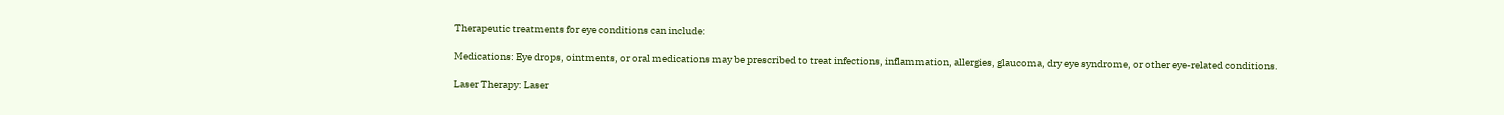Therapeutic treatments for eye conditions can include:

Medications: Eye drops, ointments, or oral medications may be prescribed to treat infections, inflammation, allergies, glaucoma, dry eye syndrome, or other eye-related conditions.

Laser Therapy: Laser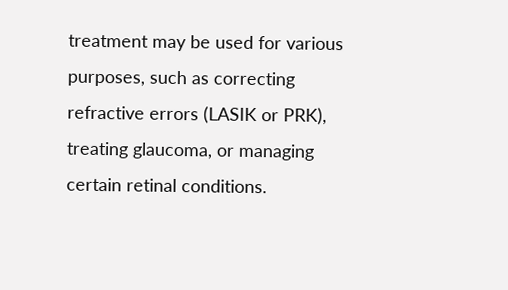treatment may be used for various purposes, such as correcting refractive errors (LASIK or PRK), treating glaucoma, or managing certain retinal conditions.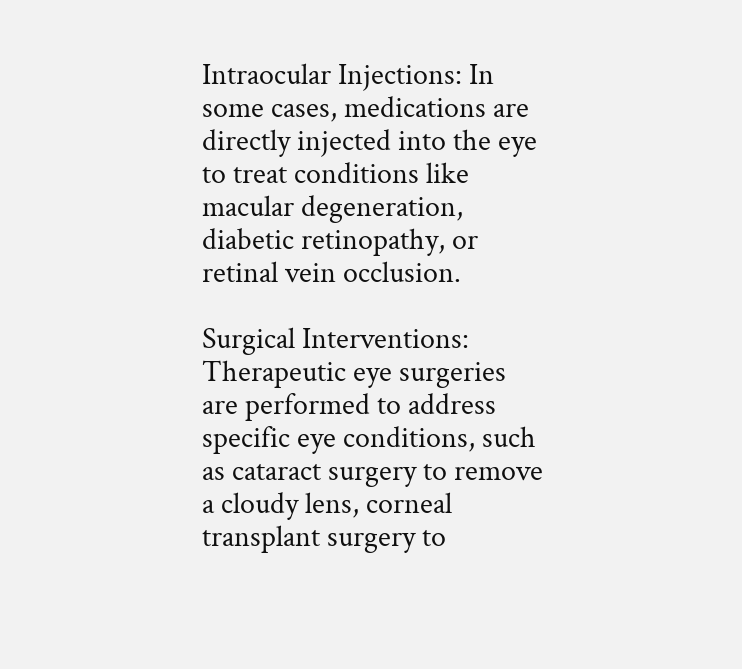Intraocular Injections: In some cases, medications are directly injected into the eye to treat conditions like macular degeneration, diabetic retinopathy, or retinal vein occlusion.

Surgical Interventions: Therapeutic eye surgeries are performed to address specific eye conditions, such as cataract surgery to remove a cloudy lens, corneal transplant surgery to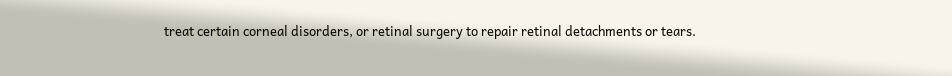treat certain corneal disorders, or retinal surgery to repair retinal detachments or tears.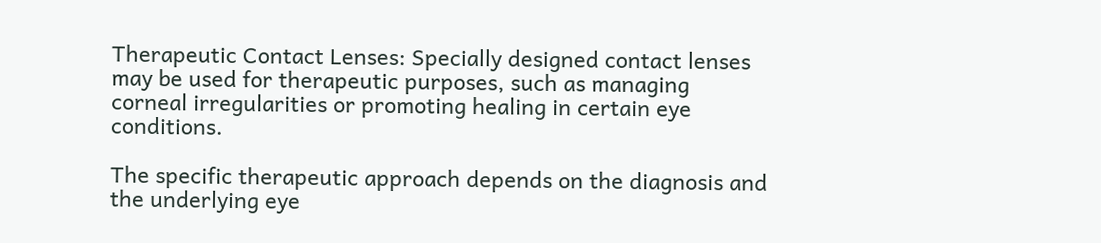Therapeutic Contact Lenses: Specially designed contact lenses may be used for therapeutic purposes, such as managing corneal irregularities or promoting healing in certain eye conditions.

The specific therapeutic approach depends on the diagnosis and the underlying eye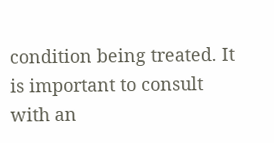condition being treated. It is important to consult with an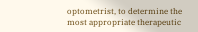optometrist, to determine the most appropriate therapeutic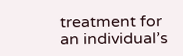treatment for an individual’s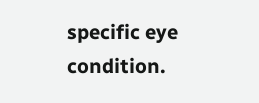specific eye condition.